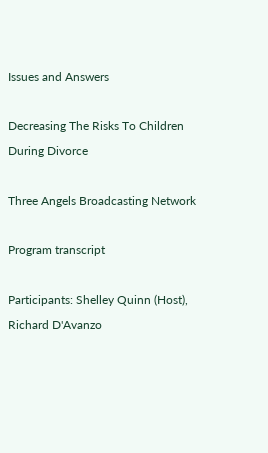Issues and Answers

Decreasing The Risks To Children During Divorce

Three Angels Broadcasting Network

Program transcript

Participants: Shelley Quinn (Host), Richard D'Avanzo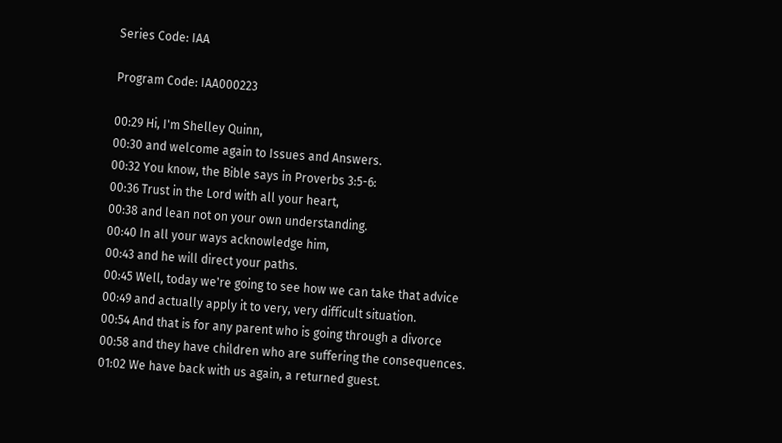Series Code: IAA

Program Code: IAA000223

00:29 Hi, I'm Shelley Quinn,
00:30 and welcome again to Issues and Answers.
00:32 You know, the Bible says in Proverbs 3:5-6:
00:36 Trust in the Lord with all your heart,
00:38 and lean not on your own understanding.
00:40 In all your ways acknowledge him,
00:43 and he will direct your paths.
00:45 Well, today we're going to see how we can take that advice
00:49 and actually apply it to very, very difficult situation.
00:54 And that is for any parent who is going through a divorce
00:58 and they have children who are suffering the consequences.
01:02 We have back with us again, a returned guest.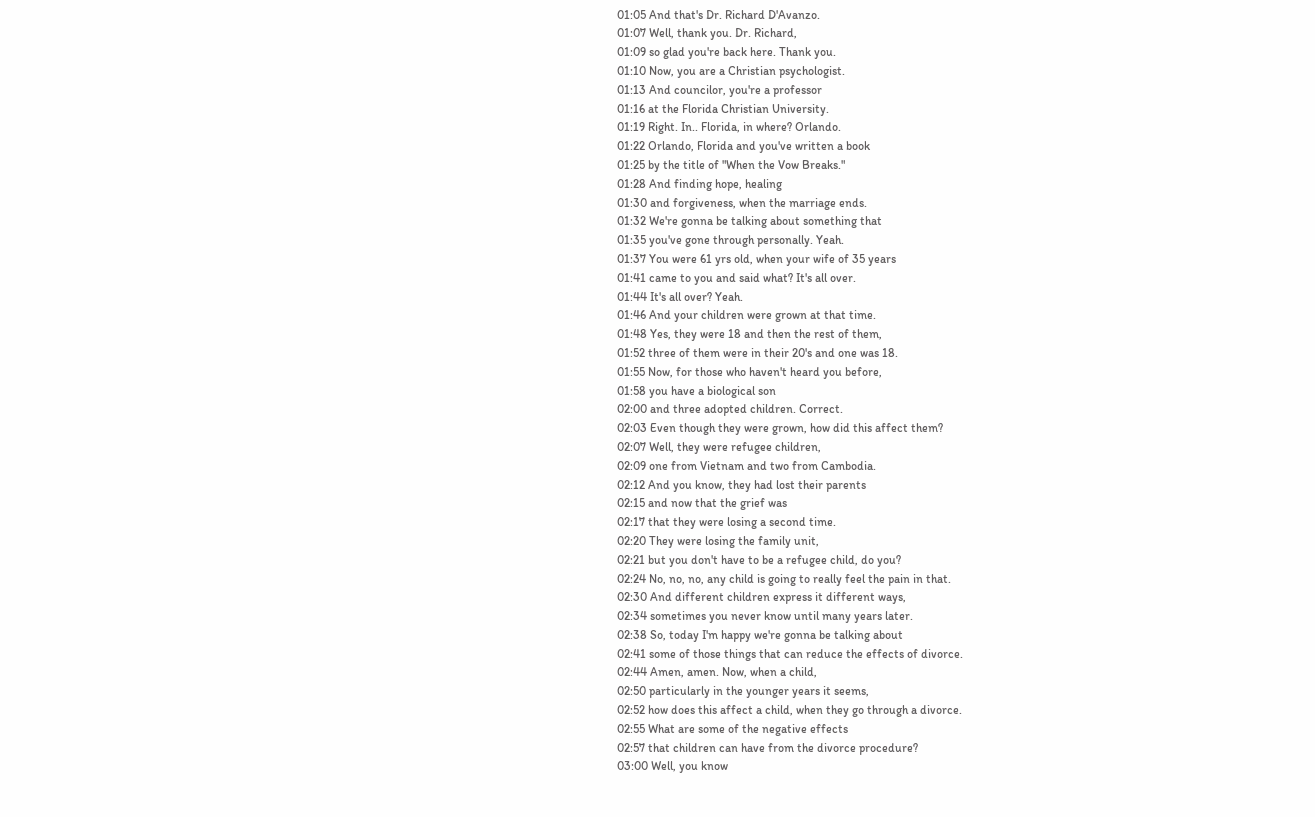01:05 And that's Dr. Richard D'Avanzo.
01:07 Well, thank you. Dr. Richard,
01:09 so glad you're back here. Thank you.
01:10 Now, you are a Christian psychologist.
01:13 And councilor, you're a professor
01:16 at the Florida Christian University.
01:19 Right. In.. Florida, in where? Orlando.
01:22 Orlando, Florida and you've written a book
01:25 by the title of "When the Vow Breaks."
01:28 And finding hope, healing
01:30 and forgiveness, when the marriage ends.
01:32 We're gonna be talking about something that
01:35 you've gone through personally. Yeah.
01:37 You were 61 yrs old, when your wife of 35 years
01:41 came to you and said what? It's all over.
01:44 It's all over? Yeah.
01:46 And your children were grown at that time.
01:48 Yes, they were 18 and then the rest of them,
01:52 three of them were in their 20's and one was 18.
01:55 Now, for those who haven't heard you before,
01:58 you have a biological son
02:00 and three adopted children. Correct.
02:03 Even though they were grown, how did this affect them?
02:07 Well, they were refugee children,
02:09 one from Vietnam and two from Cambodia.
02:12 And you know, they had lost their parents
02:15 and now that the grief was
02:17 that they were losing a second time.
02:20 They were losing the family unit,
02:21 but you don't have to be a refugee child, do you?
02:24 No, no, no, any child is going to really feel the pain in that.
02:30 And different children express it different ways,
02:34 sometimes you never know until many years later.
02:38 So, today I'm happy we're gonna be talking about
02:41 some of those things that can reduce the effects of divorce.
02:44 Amen, amen. Now, when a child,
02:50 particularly in the younger years it seems,
02:52 how does this affect a child, when they go through a divorce.
02:55 What are some of the negative effects
02:57 that children can have from the divorce procedure?
03:00 Well, you know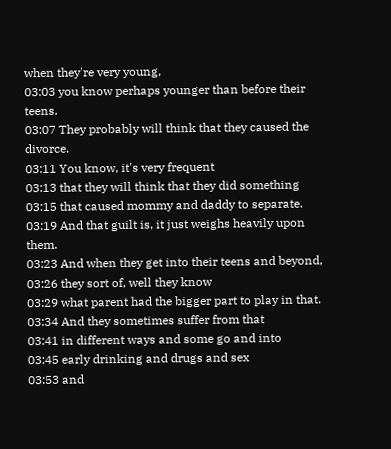when they're very young,
03:03 you know perhaps younger than before their teens.
03:07 They probably will think that they caused the divorce.
03:11 You know, it's very frequent
03:13 that they will think that they did something
03:15 that caused mommy and daddy to separate.
03:19 And that guilt is, it just weighs heavily upon them.
03:23 And when they get into their teens and beyond,
03:26 they sort of, well they know
03:29 what parent had the bigger part to play in that.
03:34 And they sometimes suffer from that
03:41 in different ways and some go and into
03:45 early drinking and drugs and sex
03:53 and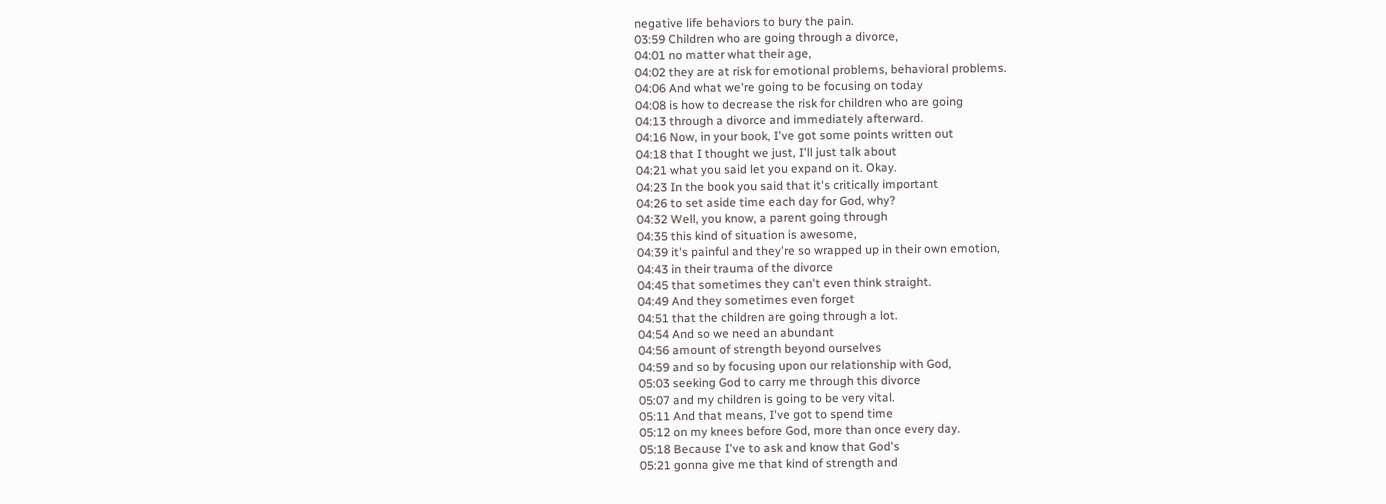negative life behaviors to bury the pain.
03:59 Children who are going through a divorce,
04:01 no matter what their age,
04:02 they are at risk for emotional problems, behavioral problems.
04:06 And what we're going to be focusing on today
04:08 is how to decrease the risk for children who are going
04:13 through a divorce and immediately afterward.
04:16 Now, in your book, I've got some points written out
04:18 that I thought we just, I'll just talk about
04:21 what you said let you expand on it. Okay.
04:23 In the book you said that it's critically important
04:26 to set aside time each day for God, why?
04:32 Well, you know, a parent going through
04:35 this kind of situation is awesome,
04:39 it's painful and they're so wrapped up in their own emotion,
04:43 in their trauma of the divorce
04:45 that sometimes they can't even think straight.
04:49 And they sometimes even forget
04:51 that the children are going through a lot.
04:54 And so we need an abundant
04:56 amount of strength beyond ourselves
04:59 and so by focusing upon our relationship with God,
05:03 seeking God to carry me through this divorce
05:07 and my children is going to be very vital.
05:11 And that means, I've got to spend time
05:12 on my knees before God, more than once every day.
05:18 Because I've to ask and know that God's
05:21 gonna give me that kind of strength and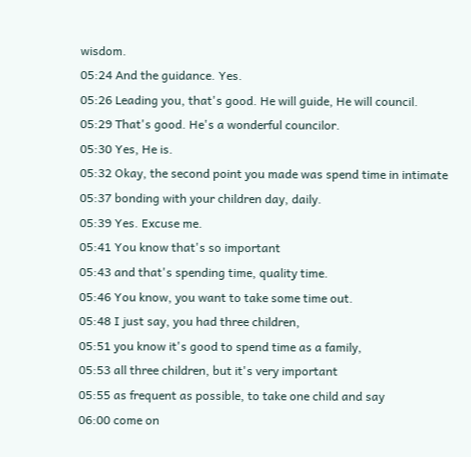wisdom.
05:24 And the guidance. Yes.
05:26 Leading you, that's good. He will guide, He will council.
05:29 That's good. He's a wonderful councilor.
05:30 Yes, He is.
05:32 Okay, the second point you made was spend time in intimate
05:37 bonding with your children day, daily.
05:39 Yes. Excuse me.
05:41 You know that's so important
05:43 and that's spending time, quality time.
05:46 You know, you want to take some time out.
05:48 I just say, you had three children,
05:51 you know it's good to spend time as a family,
05:53 all three children, but it's very important
05:55 as frequent as possible, to take one child and say
06:00 come on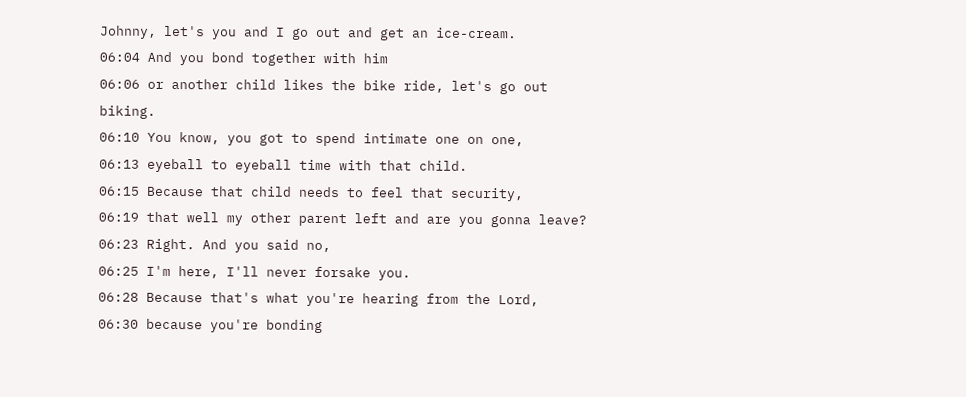Johnny, let's you and I go out and get an ice-cream.
06:04 And you bond together with him
06:06 or another child likes the bike ride, let's go out biking.
06:10 You know, you got to spend intimate one on one,
06:13 eyeball to eyeball time with that child.
06:15 Because that child needs to feel that security,
06:19 that well my other parent left and are you gonna leave?
06:23 Right. And you said no,
06:25 I'm here, I'll never forsake you.
06:28 Because that's what you're hearing from the Lord,
06:30 because you're bonding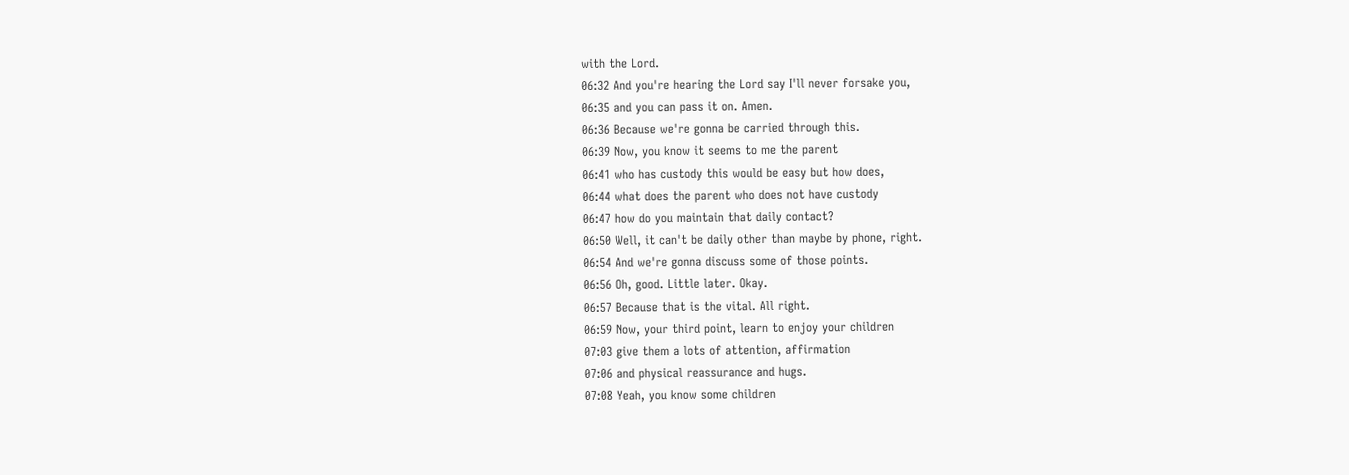with the Lord.
06:32 And you're hearing the Lord say I'll never forsake you,
06:35 and you can pass it on. Amen.
06:36 Because we're gonna be carried through this.
06:39 Now, you know it seems to me the parent
06:41 who has custody this would be easy but how does,
06:44 what does the parent who does not have custody
06:47 how do you maintain that daily contact?
06:50 Well, it can't be daily other than maybe by phone, right.
06:54 And we're gonna discuss some of those points.
06:56 Oh, good. Little later. Okay.
06:57 Because that is the vital. All right.
06:59 Now, your third point, learn to enjoy your children
07:03 give them a lots of attention, affirmation
07:06 and physical reassurance and hugs.
07:08 Yeah, you know some children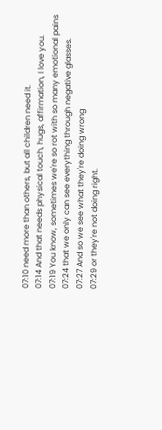07:10 need more than others, but all children need it.
07:14 And that needs physical touch, hugs, affirmation, I love you.
07:19 You know, sometimes we're so rot with so many emotional pains
07:24 that we only can see everything through negative glasses.
07:27 And so we see what they're doing wrong
07:29 or they're not doing right.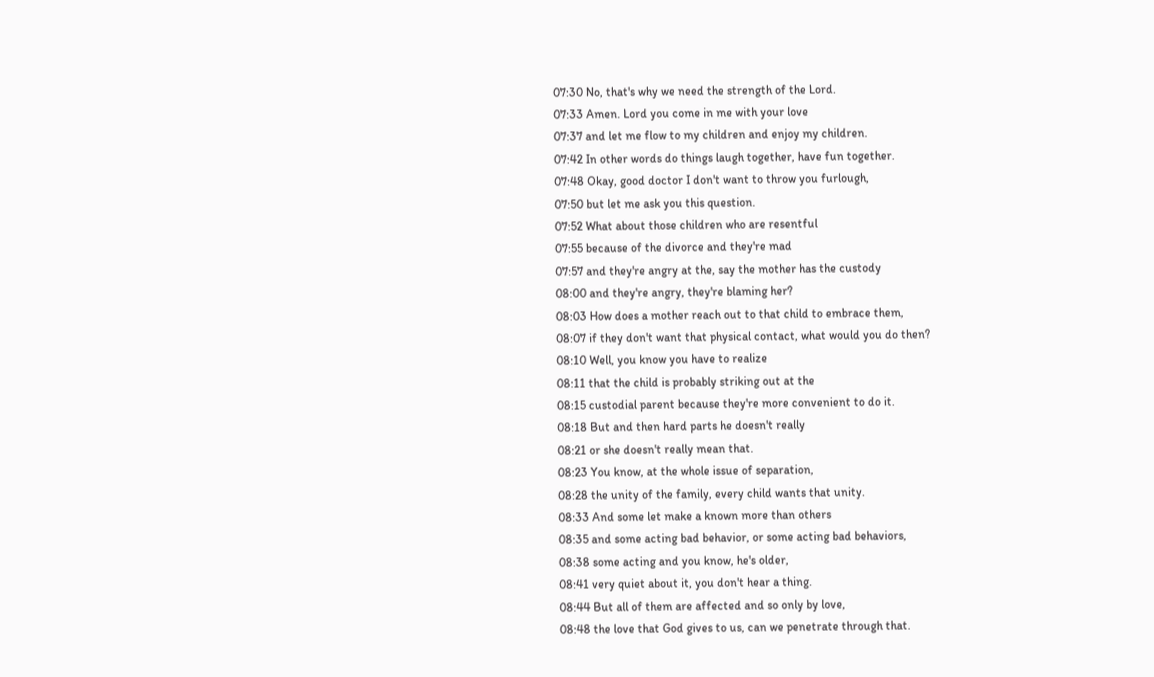07:30 No, that's why we need the strength of the Lord.
07:33 Amen. Lord you come in me with your love
07:37 and let me flow to my children and enjoy my children.
07:42 In other words do things laugh together, have fun together.
07:48 Okay, good doctor I don't want to throw you furlough,
07:50 but let me ask you this question.
07:52 What about those children who are resentful
07:55 because of the divorce and they're mad
07:57 and they're angry at the, say the mother has the custody
08:00 and they're angry, they're blaming her?
08:03 How does a mother reach out to that child to embrace them,
08:07 if they don't want that physical contact, what would you do then?
08:10 Well, you know you have to realize
08:11 that the child is probably striking out at the
08:15 custodial parent because they're more convenient to do it.
08:18 But and then hard parts he doesn't really
08:21 or she doesn't really mean that.
08:23 You know, at the whole issue of separation,
08:28 the unity of the family, every child wants that unity.
08:33 And some let make a known more than others
08:35 and some acting bad behavior, or some acting bad behaviors,
08:38 some acting and you know, he's older,
08:41 very quiet about it, you don't hear a thing.
08:44 But all of them are affected and so only by love,
08:48 the love that God gives to us, can we penetrate through that.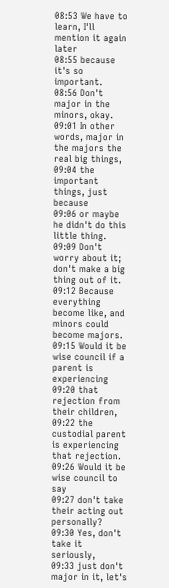08:53 We have to learn, I'll mention it again later
08:55 because it's so important.
08:56 Don't major in the minors, okay.
09:01 In other words, major in the majors the real big things,
09:04 the important things, just because
09:06 or maybe he didn't do this little thing.
09:09 Don't worry about it; don't make a big thing out of it.
09:12 Because everything become like, and minors could become majors.
09:15 Would it be wise council if a parent is experiencing
09:20 that rejection from their children,
09:22 the custodial parent is experiencing that rejection.
09:26 Would it be wise council to say
09:27 don't take their acting out personally?
09:30 Yes, don't take it seriously,
09:33 just don't major in it, let's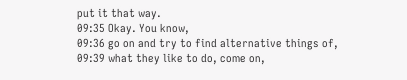put it that way.
09:35 Okay. You know,
09:36 go on and try to find alternative things of,
09:39 what they like to do, come on,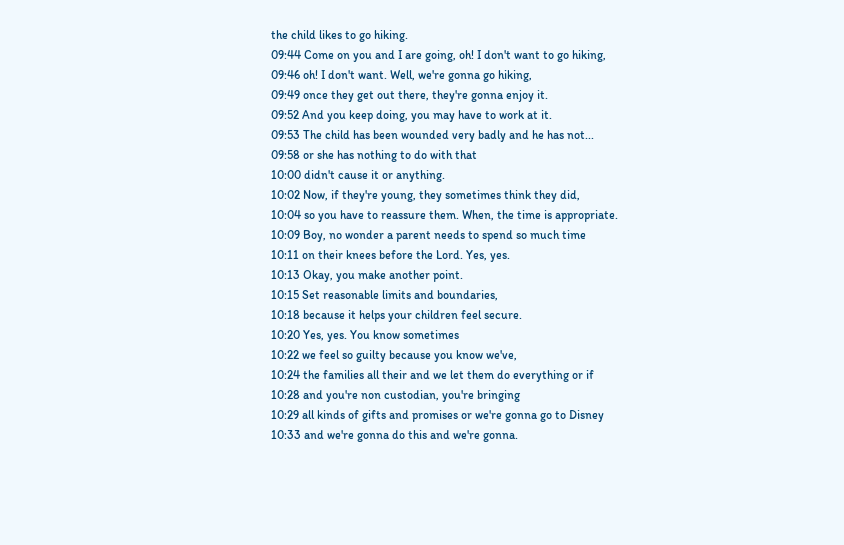the child likes to go hiking.
09:44 Come on you and I are going, oh! I don't want to go hiking,
09:46 oh! I don't want. Well, we're gonna go hiking,
09:49 once they get out there, they're gonna enjoy it.
09:52 And you keep doing, you may have to work at it.
09:53 The child has been wounded very badly and he has not...
09:58 or she has nothing to do with that
10:00 didn't cause it or anything.
10:02 Now, if they're young, they sometimes think they did,
10:04 so you have to reassure them. When, the time is appropriate.
10:09 Boy, no wonder a parent needs to spend so much time
10:11 on their knees before the Lord. Yes, yes.
10:13 Okay, you make another point.
10:15 Set reasonable limits and boundaries,
10:18 because it helps your children feel secure.
10:20 Yes, yes. You know sometimes
10:22 we feel so guilty because you know we've,
10:24 the families all their and we let them do everything or if
10:28 and you're non custodian, you're bringing
10:29 all kinds of gifts and promises or we're gonna go to Disney
10:33 and we're gonna do this and we're gonna.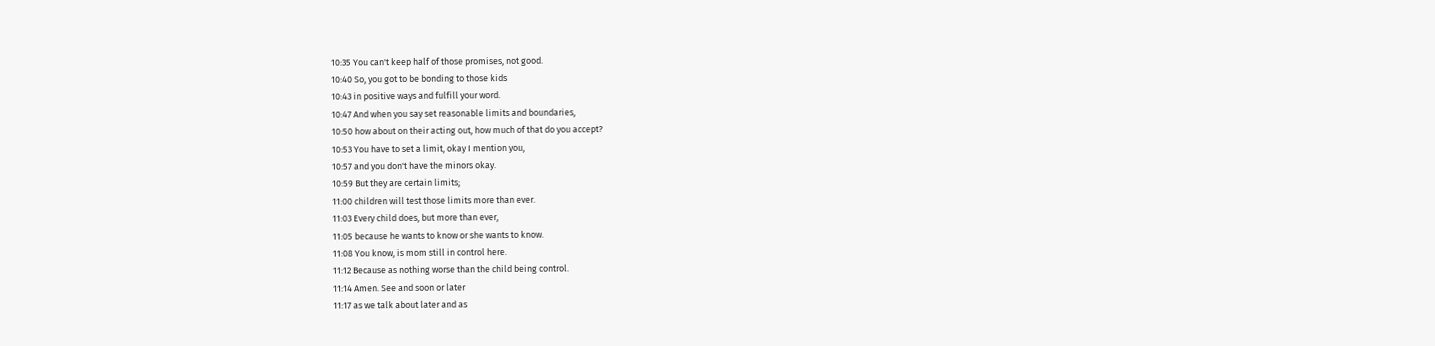10:35 You can't keep half of those promises, not good.
10:40 So, you got to be bonding to those kids
10:43 in positive ways and fulfill your word.
10:47 And when you say set reasonable limits and boundaries,
10:50 how about on their acting out, how much of that do you accept?
10:53 You have to set a limit, okay I mention you,
10:57 and you don't have the minors okay.
10:59 But they are certain limits;
11:00 children will test those limits more than ever.
11:03 Every child does, but more than ever,
11:05 because he wants to know or she wants to know.
11:08 You know, is mom still in control here.
11:12 Because as nothing worse than the child being control.
11:14 Amen. See and soon or later
11:17 as we talk about later and as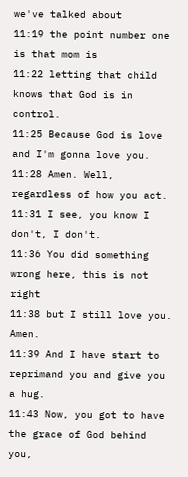we've talked about
11:19 the point number one is that mom is
11:22 letting that child knows that God is in control.
11:25 Because God is love and I'm gonna love you.
11:28 Amen. Well, regardless of how you act.
11:31 I see, you know I don't, I don't.
11:36 You did something wrong here, this is not right
11:38 but I still love you. Amen.
11:39 And I have start to reprimand you and give you a hug.
11:43 Now, you got to have the grace of God behind you,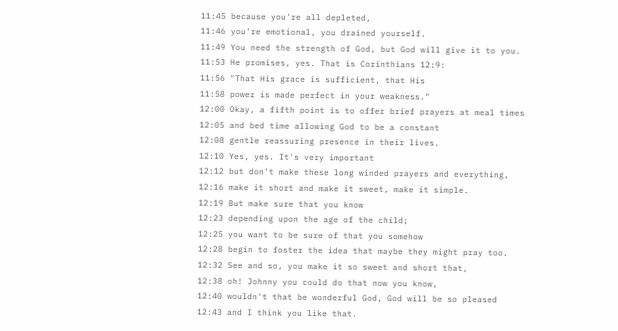11:45 because you're all depleted,
11:46 you're emotional, you drained yourself.
11:49 You need the strength of God, but God will give it to you.
11:53 He promises, yes. That is Corinthians 12:9:
11:56 "That His grace is sufficient, that His
11:58 power is made perfect in your weakness."
12:00 Okay, a fifth point is to offer brief prayers at meal times
12:05 and bed time allowing God to be a constant
12:08 gentle reassuring presence in their lives.
12:10 Yes, yes. It's very important
12:12 but don't make these long winded prayers and everything,
12:16 make it short and make it sweet, make it simple.
12:19 But make sure that you know
12:23 depending upon the age of the child;
12:25 you want to be sure of that you somehow
12:28 begin to foster the idea that maybe they might pray too.
12:32 See and so, you make it so sweet and short that,
12:38 oh! Johnny you could do that now you know,
12:40 wouldn't that be wonderful God, God will be so pleased
12:43 and I think you like that.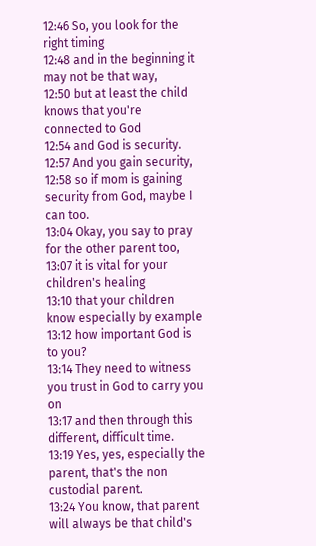12:46 So, you look for the right timing
12:48 and in the beginning it may not be that way,
12:50 but at least the child knows that you're connected to God
12:54 and God is security.
12:57 And you gain security,
12:58 so if mom is gaining security from God, maybe I can too.
13:04 Okay, you say to pray for the other parent too,
13:07 it is vital for your children's healing
13:10 that your children know especially by example
13:12 how important God is to you?
13:14 They need to witness you trust in God to carry you on
13:17 and then through this different, difficult time.
13:19 Yes, yes, especially the parent, that's the non custodial parent.
13:24 You know, that parent will always be that child's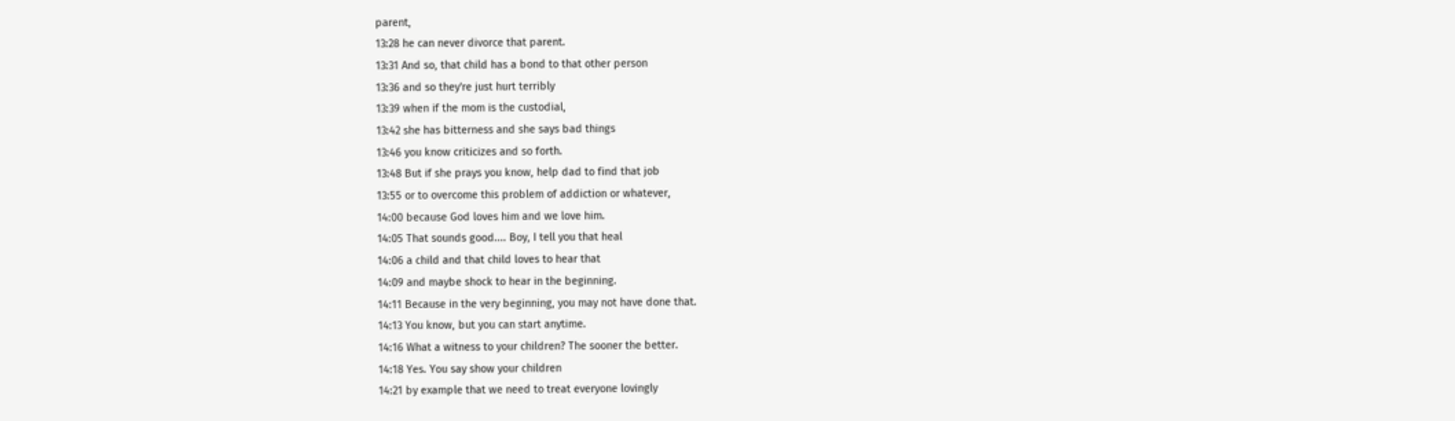parent,
13:28 he can never divorce that parent.
13:31 And so, that child has a bond to that other person
13:36 and so they're just hurt terribly
13:39 when if the mom is the custodial,
13:42 she has bitterness and she says bad things
13:46 you know criticizes and so forth.
13:48 But if she prays you know, help dad to find that job
13:55 or to overcome this problem of addiction or whatever,
14:00 because God loves him and we love him.
14:05 That sounds good.... Boy, I tell you that heal
14:06 a child and that child loves to hear that
14:09 and maybe shock to hear in the beginning.
14:11 Because in the very beginning, you may not have done that.
14:13 You know, but you can start anytime.
14:16 What a witness to your children? The sooner the better.
14:18 Yes. You say show your children
14:21 by example that we need to treat everyone lovingly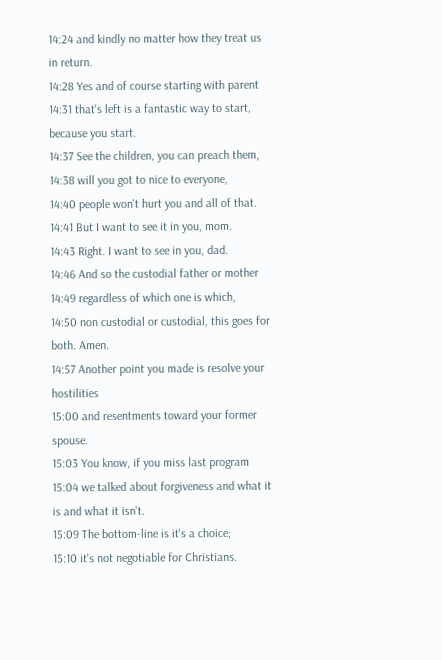14:24 and kindly no matter how they treat us in return.
14:28 Yes and of course starting with parent
14:31 that's left is a fantastic way to start, because you start.
14:37 See the children, you can preach them,
14:38 will you got to nice to everyone,
14:40 people won't hurt you and all of that.
14:41 But I want to see it in you, mom.
14:43 Right. I want to see in you, dad.
14:46 And so the custodial father or mother
14:49 regardless of which one is which,
14:50 non custodial or custodial, this goes for both. Amen.
14:57 Another point you made is resolve your hostilities
15:00 and resentments toward your former spouse.
15:03 You know, if you miss last program
15:04 we talked about forgiveness and what it is and what it isn't.
15:09 The bottom-line is it's a choice;
15:10 it's not negotiable for Christians.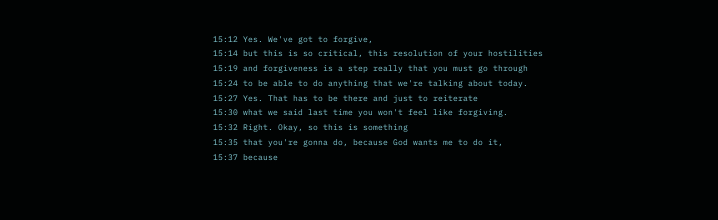15:12 Yes. We've got to forgive,
15:14 but this is so critical, this resolution of your hostilities
15:19 and forgiveness is a step really that you must go through
15:24 to be able to do anything that we're talking about today.
15:27 Yes. That has to be there and just to reiterate
15:30 what we said last time you won't feel like forgiving.
15:32 Right. Okay, so this is something
15:35 that you're gonna do, because God wants me to do it,
15:37 because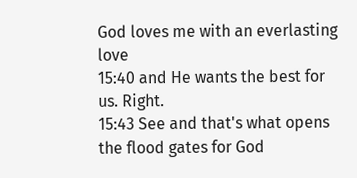God loves me with an everlasting love
15:40 and He wants the best for us. Right.
15:43 See and that's what opens the flood gates for God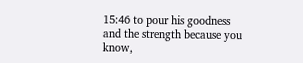15:46 to pour his goodness and the strength because you know,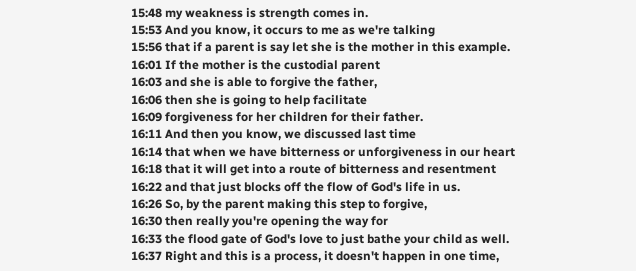15:48 my weakness is strength comes in.
15:53 And you know, it occurs to me as we're talking
15:56 that if a parent is say let she is the mother in this example.
16:01 If the mother is the custodial parent
16:03 and she is able to forgive the father,
16:06 then she is going to help facilitate
16:09 forgiveness for her children for their father.
16:11 And then you know, we discussed last time
16:14 that when we have bitterness or unforgiveness in our heart
16:18 that it will get into a route of bitterness and resentment
16:22 and that just blocks off the flow of God's life in us.
16:26 So, by the parent making this step to forgive,
16:30 then really you're opening the way for
16:33 the flood gate of God's love to just bathe your child as well.
16:37 Right and this is a process, it doesn't happen in one time,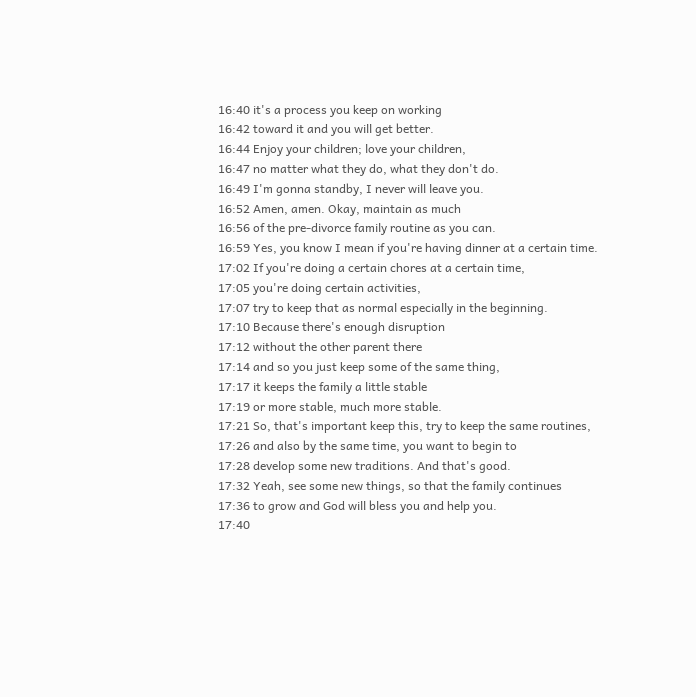16:40 it's a process you keep on working
16:42 toward it and you will get better.
16:44 Enjoy your children; love your children,
16:47 no matter what they do, what they don't do.
16:49 I'm gonna standby, I never will leave you.
16:52 Amen, amen. Okay, maintain as much
16:56 of the pre-divorce family routine as you can.
16:59 Yes, you know I mean if you're having dinner at a certain time.
17:02 If you're doing a certain chores at a certain time,
17:05 you're doing certain activities,
17:07 try to keep that as normal especially in the beginning.
17:10 Because there's enough disruption
17:12 without the other parent there
17:14 and so you just keep some of the same thing,
17:17 it keeps the family a little stable
17:19 or more stable, much more stable.
17:21 So, that's important keep this, try to keep the same routines,
17:26 and also by the same time, you want to begin to
17:28 develop some new traditions. And that's good.
17:32 Yeah, see some new things, so that the family continues
17:36 to grow and God will bless you and help you.
17:40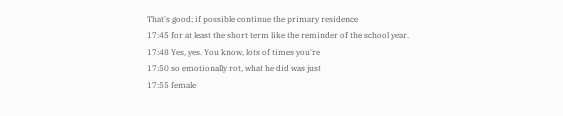That's good; if possible continue the primary residence
17:45 for at least the short term like the reminder of the school year.
17:48 Yes, yes. You know, lots of times you're
17:50 so emotionally rot, what he did was just
17:55 female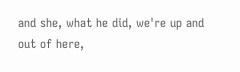and she, what he did, we're up and out of here,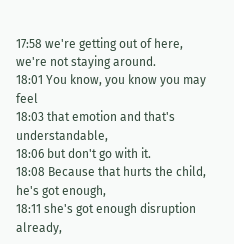17:58 we're getting out of here, we're not staying around.
18:01 You know, you know you may feel
18:03 that emotion and that's understandable,
18:06 but don't go with it.
18:08 Because that hurts the child, he's got enough,
18:11 she's got enough disruption already,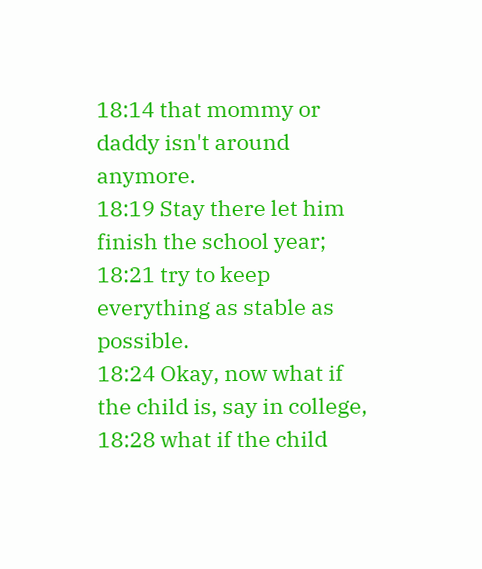18:14 that mommy or daddy isn't around anymore.
18:19 Stay there let him finish the school year;
18:21 try to keep everything as stable as possible.
18:24 Okay, now what if the child is, say in college,
18:28 what if the child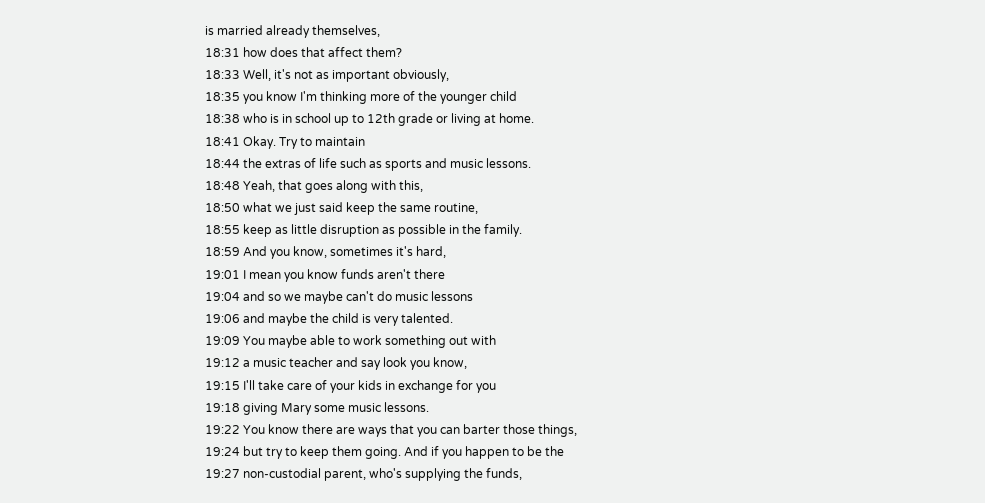is married already themselves,
18:31 how does that affect them?
18:33 Well, it's not as important obviously,
18:35 you know I'm thinking more of the younger child
18:38 who is in school up to 12th grade or living at home.
18:41 Okay. Try to maintain
18:44 the extras of life such as sports and music lessons.
18:48 Yeah, that goes along with this,
18:50 what we just said keep the same routine,
18:55 keep as little disruption as possible in the family.
18:59 And you know, sometimes it's hard,
19:01 I mean you know funds aren't there
19:04 and so we maybe can't do music lessons
19:06 and maybe the child is very talented.
19:09 You maybe able to work something out with
19:12 a music teacher and say look you know,
19:15 I'll take care of your kids in exchange for you
19:18 giving Mary some music lessons.
19:22 You know there are ways that you can barter those things,
19:24 but try to keep them going. And if you happen to be the
19:27 non-custodial parent, who's supplying the funds,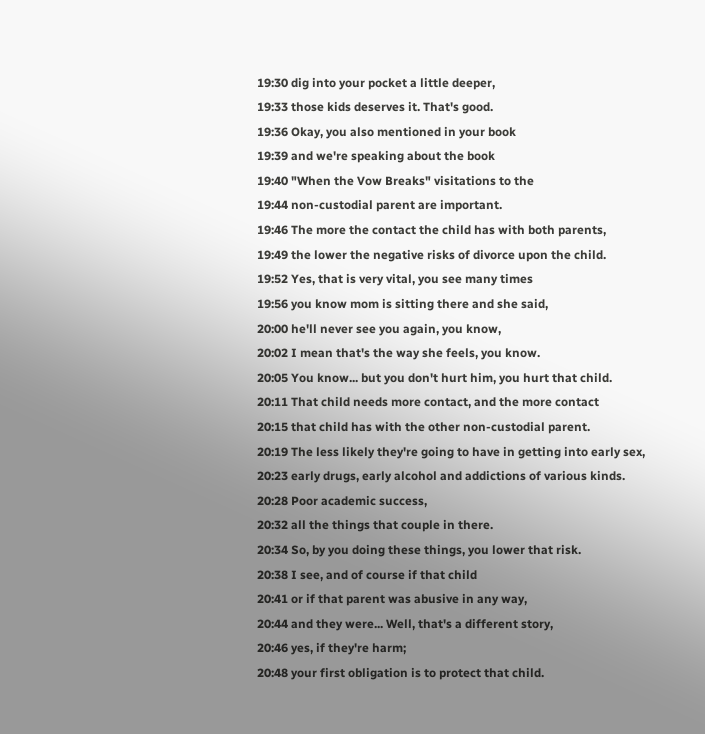19:30 dig into your pocket a little deeper,
19:33 those kids deserves it. That's good.
19:36 Okay, you also mentioned in your book
19:39 and we're speaking about the book
19:40 "When the Vow Breaks" visitations to the
19:44 non-custodial parent are important.
19:46 The more the contact the child has with both parents,
19:49 the lower the negative risks of divorce upon the child.
19:52 Yes, that is very vital, you see many times
19:56 you know mom is sitting there and she said,
20:00 he'll never see you again, you know,
20:02 I mean that's the way she feels, you know.
20:05 You know... but you don't hurt him, you hurt that child.
20:11 That child needs more contact, and the more contact
20:15 that child has with the other non-custodial parent.
20:19 The less likely they're going to have in getting into early sex,
20:23 early drugs, early alcohol and addictions of various kinds.
20:28 Poor academic success,
20:32 all the things that couple in there.
20:34 So, by you doing these things, you lower that risk.
20:38 I see, and of course if that child
20:41 or if that parent was abusive in any way,
20:44 and they were... Well, that's a different story,
20:46 yes, if they're harm;
20:48 your first obligation is to protect that child.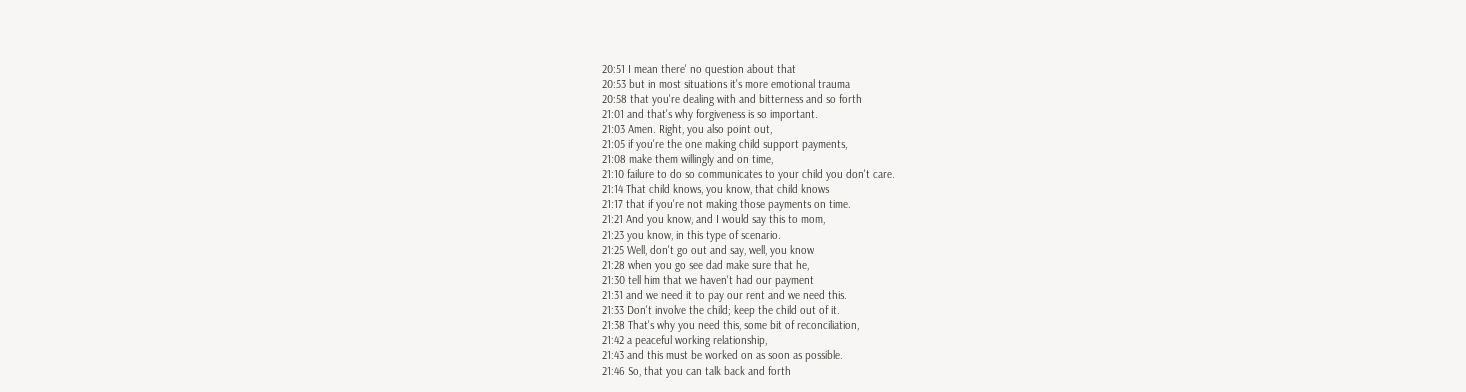20:51 I mean there' no question about that
20:53 but in most situations it's more emotional trauma
20:58 that you're dealing with and bitterness and so forth
21:01 and that's why forgiveness is so important.
21:03 Amen. Right, you also point out,
21:05 if you're the one making child support payments,
21:08 make them willingly and on time,
21:10 failure to do so communicates to your child you don't care.
21:14 That child knows, you know, that child knows
21:17 that if you're not making those payments on time.
21:21 And you know, and I would say this to mom,
21:23 you know, in this type of scenario.
21:25 Well, don't go out and say, well, you know
21:28 when you go see dad make sure that he,
21:30 tell him that we haven't had our payment
21:31 and we need it to pay our rent and we need this.
21:33 Don't involve the child; keep the child out of it.
21:38 That's why you need this, some bit of reconciliation,
21:42 a peaceful working relationship,
21:43 and this must be worked on as soon as possible.
21:46 So, that you can talk back and forth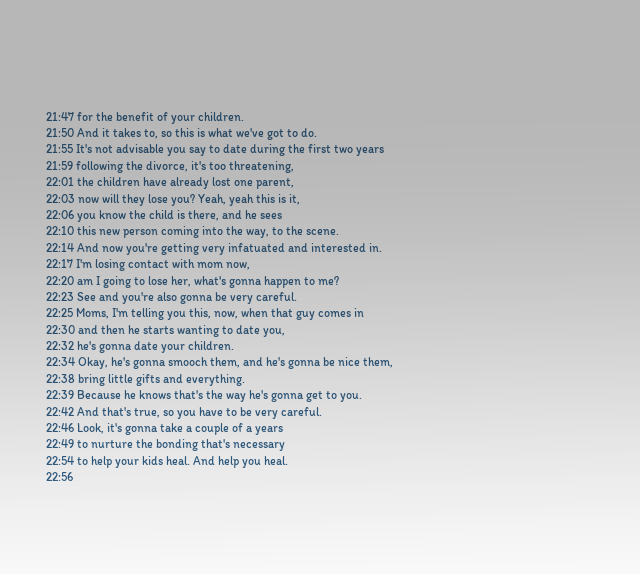21:47 for the benefit of your children.
21:50 And it takes to, so this is what we've got to do.
21:55 It's not advisable you say to date during the first two years
21:59 following the divorce, it's too threatening,
22:01 the children have already lost one parent,
22:03 now will they lose you? Yeah, yeah this is it,
22:06 you know the child is there, and he sees
22:10 this new person coming into the way, to the scene.
22:14 And now you're getting very infatuated and interested in.
22:17 I'm losing contact with mom now,
22:20 am I going to lose her, what's gonna happen to me?
22:23 See and you're also gonna be very careful.
22:25 Moms, I'm telling you this, now, when that guy comes in
22:30 and then he starts wanting to date you,
22:32 he's gonna date your children.
22:34 Okay, he's gonna smooch them, and he's gonna be nice them,
22:38 bring little gifts and everything.
22:39 Because he knows that's the way he's gonna get to you.
22:42 And that's true, so you have to be very careful.
22:46 Look, it's gonna take a couple of a years
22:49 to nurture the bonding that's necessary
22:54 to help your kids heal. And help you heal.
22:56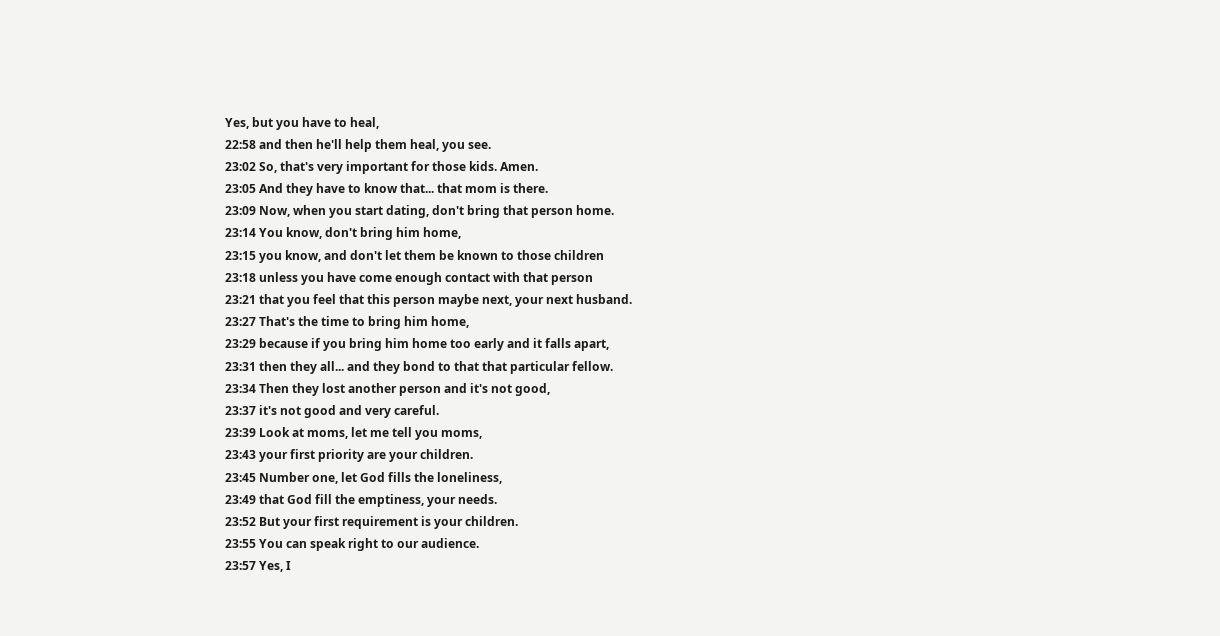Yes, but you have to heal,
22:58 and then he'll help them heal, you see.
23:02 So, that's very important for those kids. Amen.
23:05 And they have to know that... that mom is there.
23:09 Now, when you start dating, don't bring that person home.
23:14 You know, don't bring him home,
23:15 you know, and don't let them be known to those children
23:18 unless you have come enough contact with that person
23:21 that you feel that this person maybe next, your next husband.
23:27 That's the time to bring him home,
23:29 because if you bring him home too early and it falls apart,
23:31 then they all... and they bond to that that particular fellow.
23:34 Then they lost another person and it's not good,
23:37 it's not good and very careful.
23:39 Look at moms, let me tell you moms,
23:43 your first priority are your children.
23:45 Number one, let God fills the loneliness,
23:49 that God fill the emptiness, your needs.
23:52 But your first requirement is your children.
23:55 You can speak right to our audience.
23:57 Yes, I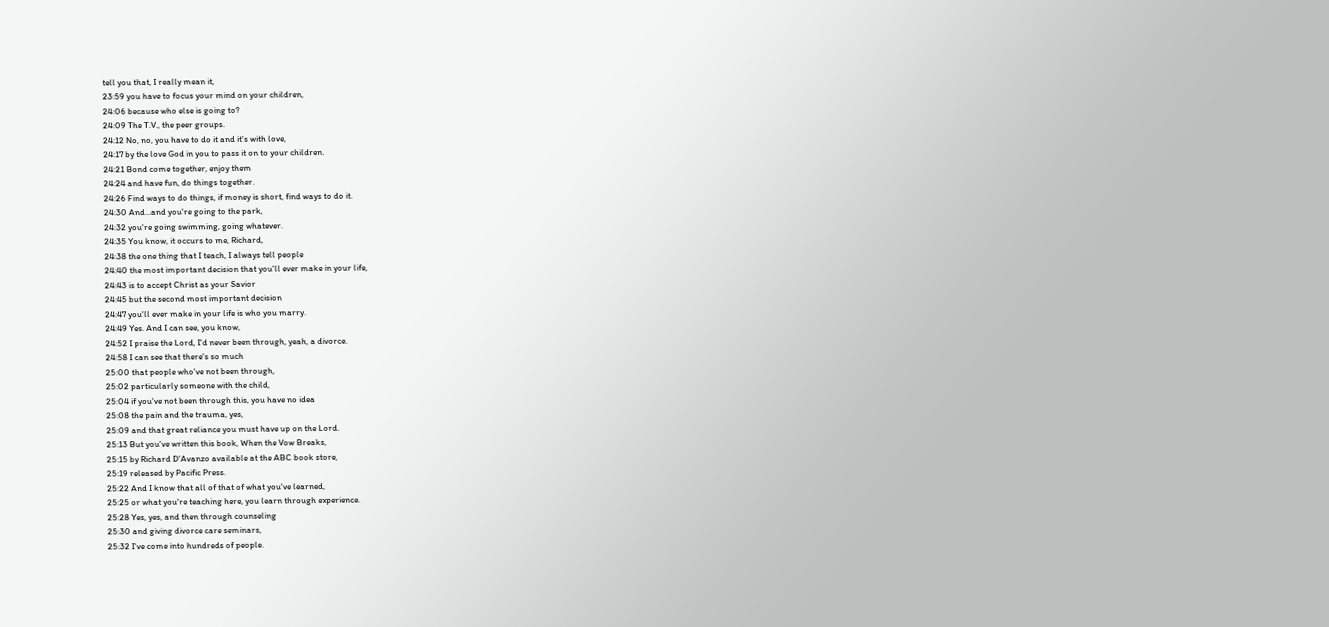tell you that, I really mean it,
23:59 you have to focus your mind on your children,
24:06 because who else is going to?
24:09 The T.V., the peer groups.
24:12 No, no, you have to do it and it's with love,
24:17 by the love God in you to pass it on to your children.
24:21 Bond come together, enjoy them
24:24 and have fun, do things together.
24:26 Find ways to do things, if money is short, find ways to do it.
24:30 And...and you're going to the park,
24:32 you're going swimming, going whatever.
24:35 You know, it occurs to me, Richard,
24:38 the one thing that I teach, I always tell people
24:40 the most important decision that you'll ever make in your life,
24:43 is to accept Christ as your Savior
24:45 but the second most important decision
24:47 you'll ever make in your life is who you marry.
24:49 Yes. And I can see, you know,
24:52 I praise the Lord, I'd never been through, yeah, a divorce.
24:58 I can see that there's so much
25:00 that people who've not been through,
25:02 particularly someone with the child,
25:04 if you've not been through this, you have no idea
25:08 the pain and the trauma, yes,
25:09 and that great reliance you must have up on the Lord.
25:13 But you've written this book, When the Vow Breaks,
25:15 by Richard D'Avanzo available at the ABC book store,
25:19 released by Pacific Press.
25:22 And I know that all of that of what you've learned,
25:25 or what you're teaching here, you learn through experience.
25:28 Yes, yes, and then through counseling
25:30 and giving divorce care seminars,
25:32 I've come into hundreds of people.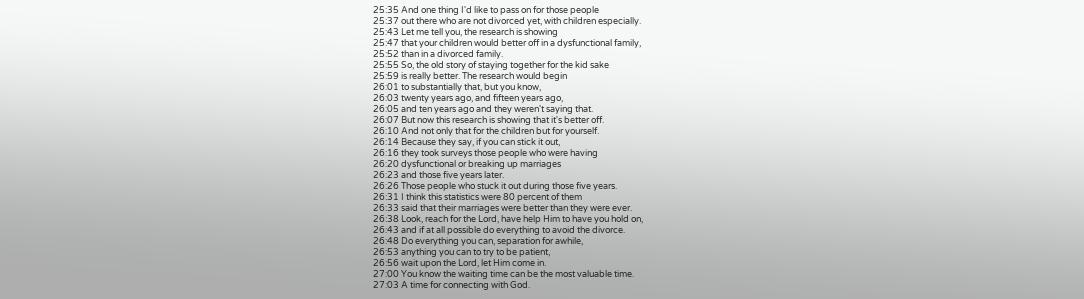25:35 And one thing I'd like to pass on for those people
25:37 out there who are not divorced yet, with children especially.
25:43 Let me tell you, the research is showing
25:47 that your children would better off in a dysfunctional family,
25:52 than in a divorced family.
25:55 So, the old story of staying together for the kid sake
25:59 is really better. The research would begin
26:01 to substantially that, but you know,
26:03 twenty years ago, and fifteen years ago,
26:05 and ten years ago and they weren't saying that.
26:07 But now this research is showing that it's better off.
26:10 And not only that for the children but for yourself.
26:14 Because they say, if you can stick it out,
26:16 they took surveys those people who were having
26:20 dysfunctional or breaking up marriages
26:23 and those five years later.
26:26 Those people who stuck it out during those five years.
26:31 I think this statistics were 80 percent of them
26:33 said that their marriages were better than they were ever.
26:38 Look, reach for the Lord, have help Him to have you hold on,
26:43 and if at all possible do everything to avoid the divorce.
26:48 Do everything you can, separation for awhile,
26:53 anything you can to try to be patient,
26:56 wait upon the Lord, let Him come in.
27:00 You know the waiting time can be the most valuable time.
27:03 A time for connecting with God.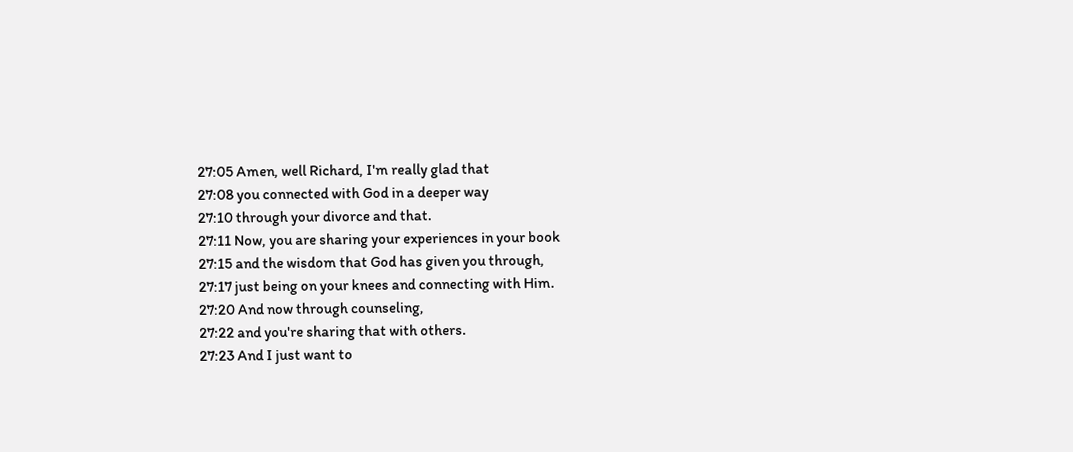27:05 Amen, well Richard, I'm really glad that
27:08 you connected with God in a deeper way
27:10 through your divorce and that.
27:11 Now, you are sharing your experiences in your book
27:15 and the wisdom that God has given you through,
27:17 just being on your knees and connecting with Him.
27:20 And now through counseling,
27:22 and you're sharing that with others.
27:23 And I just want to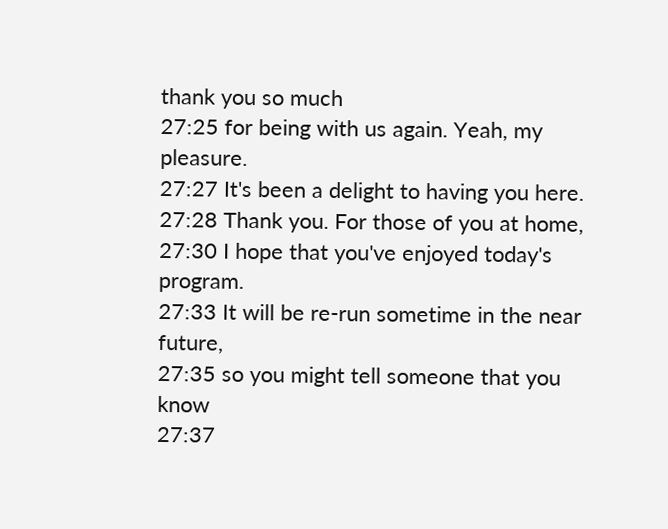thank you so much
27:25 for being with us again. Yeah, my pleasure.
27:27 It's been a delight to having you here.
27:28 Thank you. For those of you at home,
27:30 I hope that you've enjoyed today's program.
27:33 It will be re-run sometime in the near future,
27:35 so you might tell someone that you know
27:37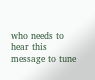who needs to hear this message to tune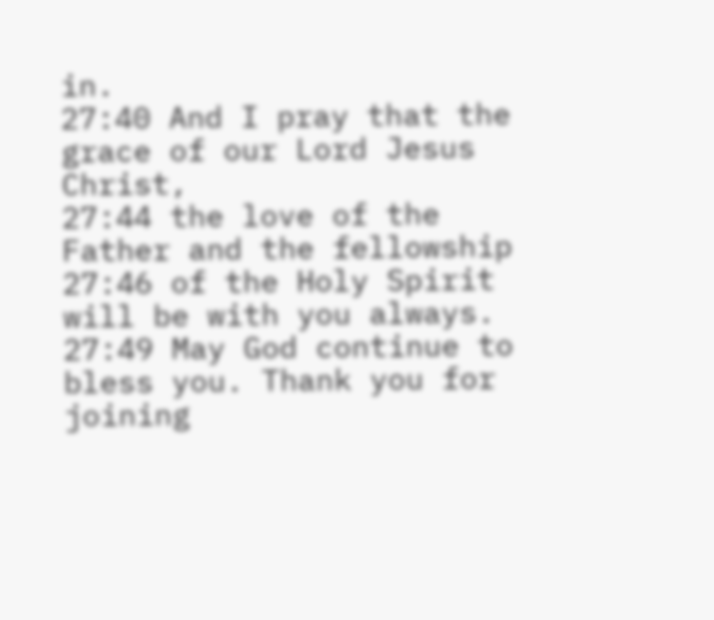in.
27:40 And I pray that the grace of our Lord Jesus Christ,
27:44 the love of the Father and the fellowship
27:46 of the Holy Spirit will be with you always.
27:49 May God continue to bless you. Thank you for joining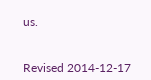us.


Revised 2014-12-17